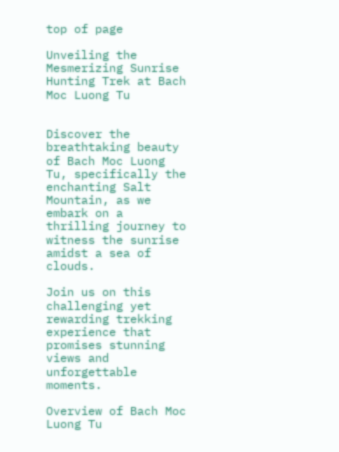top of page

Unveiling the Mesmerizing Sunrise Hunting Trek at Bach Moc Luong Tu


Discover the breathtaking beauty of Bach Moc Luong Tu, specifically the enchanting Salt Mountain, as we embark on a thrilling journey to witness the sunrise amidst a sea of clouds.

Join us on this challenging yet rewarding trekking experience that promises stunning views and unforgettable moments.

Overview of Bach Moc Luong Tu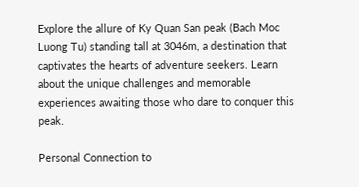Explore the allure of Ky Quan San peak (Bach Moc Luong Tu) standing tall at 3046m, a destination that captivates the hearts of adventure seekers. Learn about the unique challenges and memorable experiences awaiting those who dare to conquer this peak.

Personal Connection to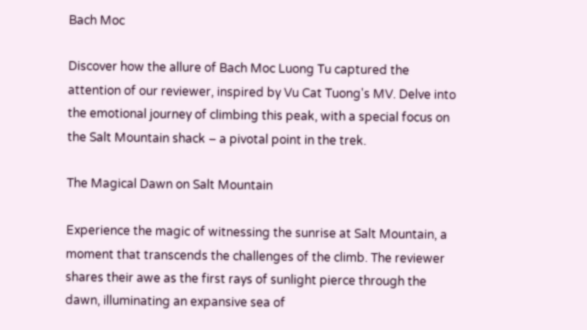Bach Moc

Discover how the allure of Bach Moc Luong Tu captured the attention of our reviewer, inspired by Vu Cat Tuong's MV. Delve into the emotional journey of climbing this peak, with a special focus on the Salt Mountain shack – a pivotal point in the trek.

The Magical Dawn on Salt Mountain

Experience the magic of witnessing the sunrise at Salt Mountain, a moment that transcends the challenges of the climb. The reviewer shares their awe as the first rays of sunlight pierce through the dawn, illuminating an expansive sea of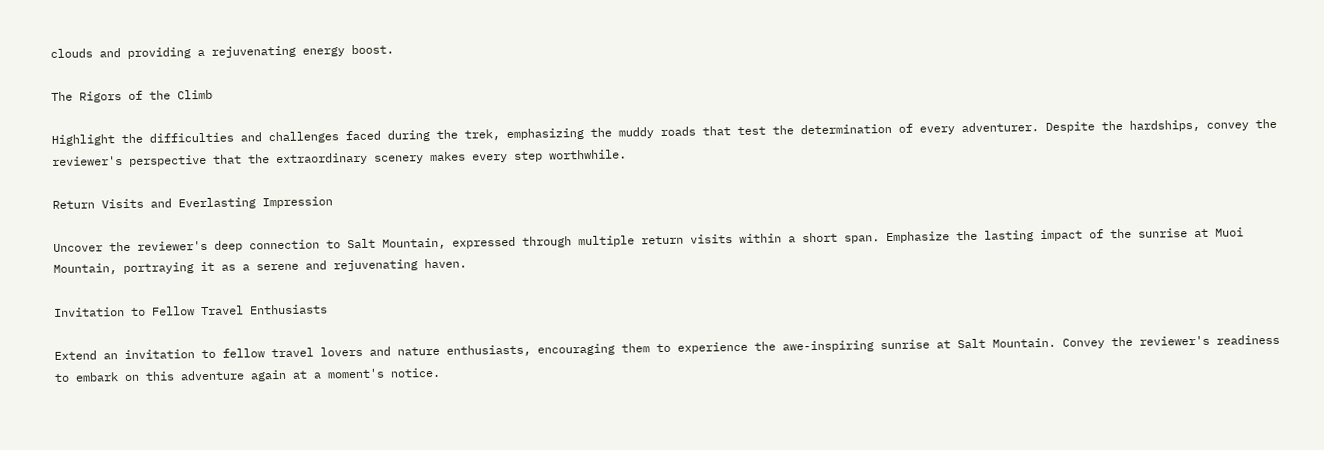clouds and providing a rejuvenating energy boost.

The Rigors of the Climb

Highlight the difficulties and challenges faced during the trek, emphasizing the muddy roads that test the determination of every adventurer. Despite the hardships, convey the reviewer's perspective that the extraordinary scenery makes every step worthwhile.

Return Visits and Everlasting Impression

Uncover the reviewer's deep connection to Salt Mountain, expressed through multiple return visits within a short span. Emphasize the lasting impact of the sunrise at Muoi Mountain, portraying it as a serene and rejuvenating haven.

Invitation to Fellow Travel Enthusiasts

Extend an invitation to fellow travel lovers and nature enthusiasts, encouraging them to experience the awe-inspiring sunrise at Salt Mountain. Convey the reviewer's readiness to embark on this adventure again at a moment's notice.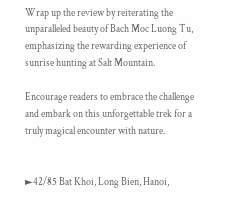Wrap up the review by reiterating the unparalleled beauty of Bach Moc Luong Tu, emphasizing the rewarding experience of sunrise hunting at Salt Mountain.

Encourage readers to embrace the challenge and embark on this unforgettable trek for a truly magical encounter with nature.


►42/85 Bat Khoi, Long Bien, Hanoi,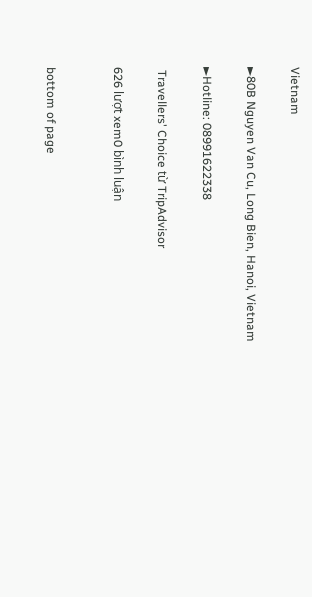Vietnam

►80B Nguyen Van Cu, Long Bien, Hanoi, Vietnam

►Hotline: 08991622338

 Travellers' Choice từ TripAdvisor

626 lượt xem0 bình luận


bottom of page